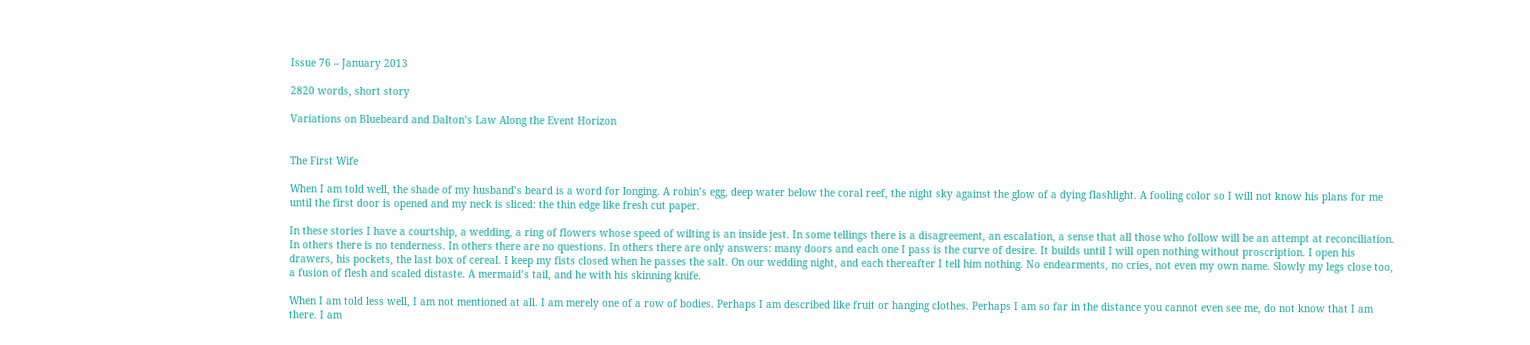Issue 76 – January 2013

2820 words, short story

Variations on Bluebeard and Dalton’s Law Along the Event Horizon


The First Wife

When I am told well, the shade of my husband’s beard is a word for longing. A robin’s egg, deep water below the coral reef, the night sky against the glow of a dying flashlight. A fooling color so I will not know his plans for me until the first door is opened and my neck is sliced: the thin edge like fresh cut paper.

In these stories I have a courtship, a wedding, a ring of flowers whose speed of wilting is an inside jest. In some tellings there is a disagreement, an escalation, a sense that all those who follow will be an attempt at reconciliation. In others there is no tenderness. In others there are no questions. In others there are only answers: many doors and each one I pass is the curve of desire. It builds until I will open nothing without proscription. I open his drawers, his pockets, the last box of cereal. I keep my fists closed when he passes the salt. On our wedding night, and each thereafter I tell him nothing. No endearments, no cries, not even my own name. Slowly my legs close too, a fusion of flesh and scaled distaste. A mermaid’s tail, and he with his skinning knife.

When I am told less well, I am not mentioned at all. I am merely one of a row of bodies. Perhaps I am described like fruit or hanging clothes. Perhaps I am so far in the distance you cannot even see me, do not know that I am there. I am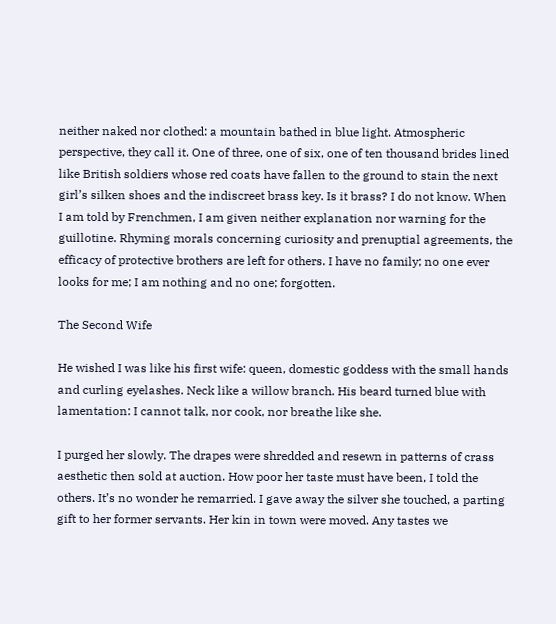neither naked nor clothed: a mountain bathed in blue light. Atmospheric perspective, they call it. One of three, one of six, one of ten thousand brides lined like British soldiers whose red coats have fallen to the ground to stain the next girl’s silken shoes and the indiscreet brass key. Is it brass? I do not know. When I am told by Frenchmen, I am given neither explanation nor warning for the guillotine. Rhyming morals concerning curiosity and prenuptial agreements, the efficacy of protective brothers are left for others. I have no family; no one ever looks for me; I am nothing and no one; forgotten.

The Second Wife

He wished I was like his first wife: queen, domestic goddess with the small hands and curling eyelashes. Neck like a willow branch. His beard turned blue with lamentation: I cannot talk, nor cook, nor breathe like she.

I purged her slowly. The drapes were shredded and resewn in patterns of crass aesthetic then sold at auction. How poor her taste must have been, I told the others. It’s no wonder he remarried. I gave away the silver she touched, a parting gift to her former servants. Her kin in town were moved. Any tastes we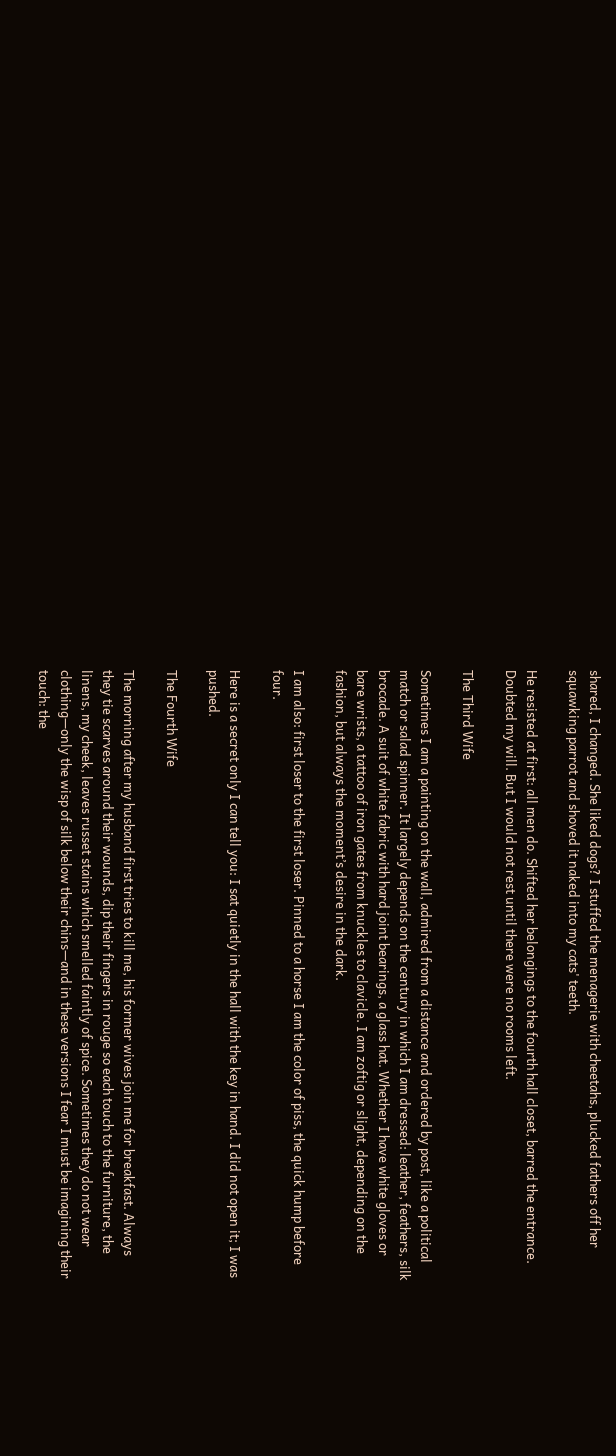shared, I changed. She liked dogs? I stuffed the menagerie with cheetahs, plucked fathers off her squawking parrot and shoved it naked into my cats' teeth.

He resisted at first: all men do. Shifted her belongings to the fourth hall closet, barred the entrance. Doubted my will. But I would not rest until there were no rooms left.

The Third Wife

Sometimes I am a painting on the wall, admired from a distance and ordered by post, like a political match or salad spinner. It largely depends on the century in which I am dressed: leather, feathers, silk brocade. A suit of white fabric with hard joint bearings, a glass hat. Whether I have white gloves or bare wrists, a tattoo of iron gates from knuckles to clavicle. I am zoftig or slight, depending on the fashion, but always the moment’s desire in the dark.

I am also: first loser to the first loser. Pinned to a horse I am the color of piss, the quick hump before four.

Here is a secret only I can tell you: I sat quietly in the hall with the key in hand. I did not open it; I was pushed.

The Fourth Wife

The morning after my husband first tries to kill me, his former wives join me for breakfast. Always they tie scarves around their wounds, dip their fingers in rouge so each touch to the furniture, the linens, my cheek, leaves russet stains which smelled faintly of spice. Sometimes they do not wear clothing—only the wisp of silk below their chins—and in these versions I fear I must be imagining their touch: the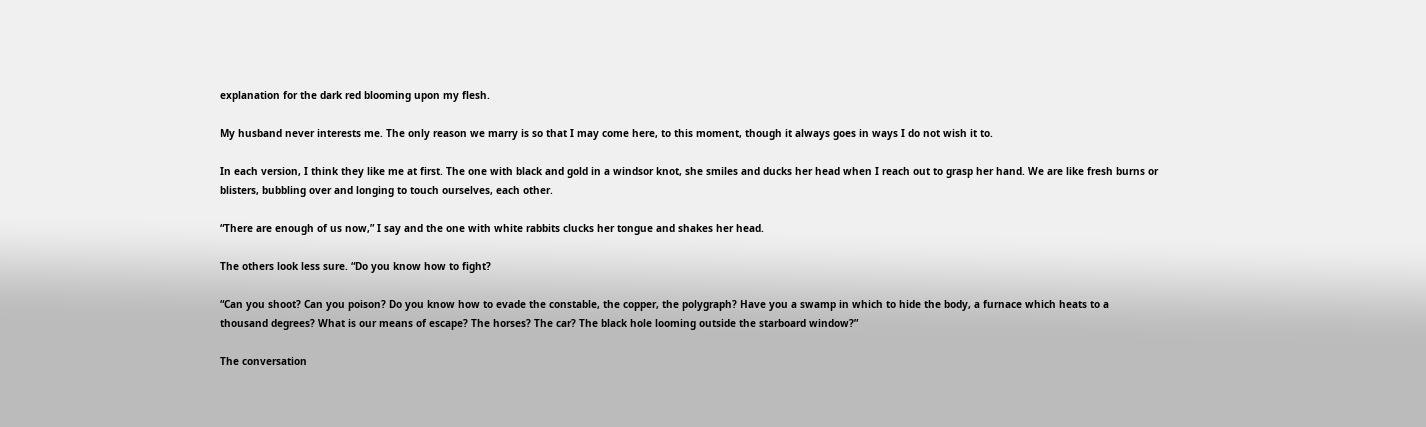explanation for the dark red blooming upon my flesh.

My husband never interests me. The only reason we marry is so that I may come here, to this moment, though it always goes in ways I do not wish it to.

In each version, I think they like me at first. The one with black and gold in a windsor knot, she smiles and ducks her head when I reach out to grasp her hand. We are like fresh burns or blisters, bubbling over and longing to touch ourselves, each other.

“There are enough of us now,” I say and the one with white rabbits clucks her tongue and shakes her head.

The others look less sure. “Do you know how to fight?

“Can you shoot? Can you poison? Do you know how to evade the constable, the copper, the polygraph? Have you a swamp in which to hide the body, a furnace which heats to a thousand degrees? What is our means of escape? The horses? The car? The black hole looming outside the starboard window?”

The conversation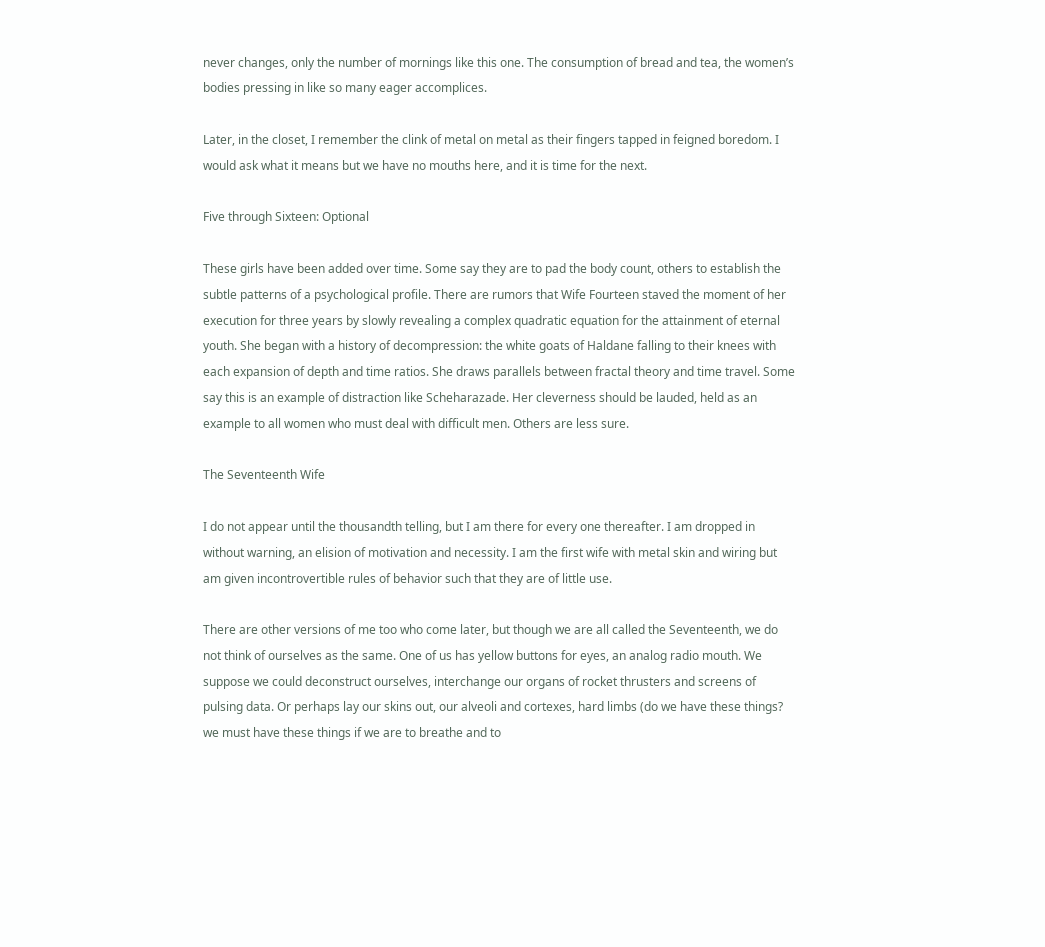never changes, only the number of mornings like this one. The consumption of bread and tea, the women’s bodies pressing in like so many eager accomplices.

Later, in the closet, I remember the clink of metal on metal as their fingers tapped in feigned boredom. I would ask what it means but we have no mouths here, and it is time for the next.

Five through Sixteen: Optional

These girls have been added over time. Some say they are to pad the body count, others to establish the subtle patterns of a psychological profile. There are rumors that Wife Fourteen staved the moment of her execution for three years by slowly revealing a complex quadratic equation for the attainment of eternal youth. She began with a history of decompression: the white goats of Haldane falling to their knees with each expansion of depth and time ratios. She draws parallels between fractal theory and time travel. Some say this is an example of distraction like Scheharazade. Her cleverness should be lauded, held as an example to all women who must deal with difficult men. Others are less sure.

The Seventeenth Wife

I do not appear until the thousandth telling, but I am there for every one thereafter. I am dropped in without warning, an elision of motivation and necessity. I am the first wife with metal skin and wiring but am given incontrovertible rules of behavior such that they are of little use.

There are other versions of me too who come later, but though we are all called the Seventeenth, we do not think of ourselves as the same. One of us has yellow buttons for eyes, an analog radio mouth. We suppose we could deconstruct ourselves, interchange our organs of rocket thrusters and screens of pulsing data. Or perhaps lay our skins out, our alveoli and cortexes, hard limbs (do we have these things? we must have these things if we are to breathe and to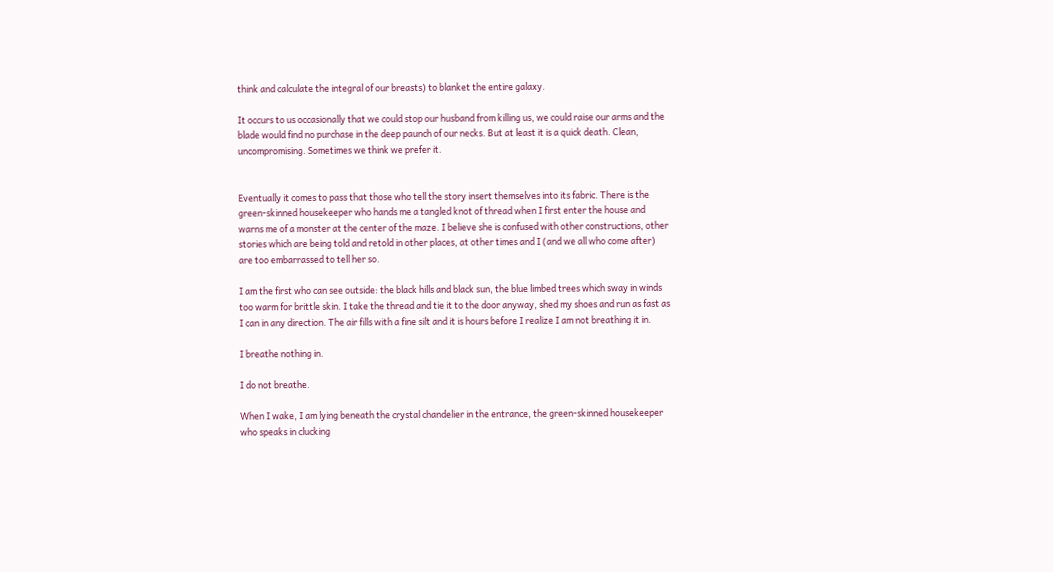think and calculate the integral of our breasts) to blanket the entire galaxy.

It occurs to us occasionally that we could stop our husband from killing us, we could raise our arms and the blade would find no purchase in the deep paunch of our necks. But at least it is a quick death. Clean, uncompromising. Sometimes we think we prefer it.


Eventually it comes to pass that those who tell the story insert themselves into its fabric. There is the green-skinned housekeeper who hands me a tangled knot of thread when I first enter the house and warns me of a monster at the center of the maze. I believe she is confused with other constructions, other stories which are being told and retold in other places, at other times and I (and we all who come after) are too embarrassed to tell her so.

I am the first who can see outside: the black hills and black sun, the blue limbed trees which sway in winds too warm for brittle skin. I take the thread and tie it to the door anyway, shed my shoes and run as fast as I can in any direction. The air fills with a fine silt and it is hours before I realize I am not breathing it in.

I breathe nothing in.

I do not breathe.

When I wake, I am lying beneath the crystal chandelier in the entrance, the green-skinned housekeeper who speaks in clucking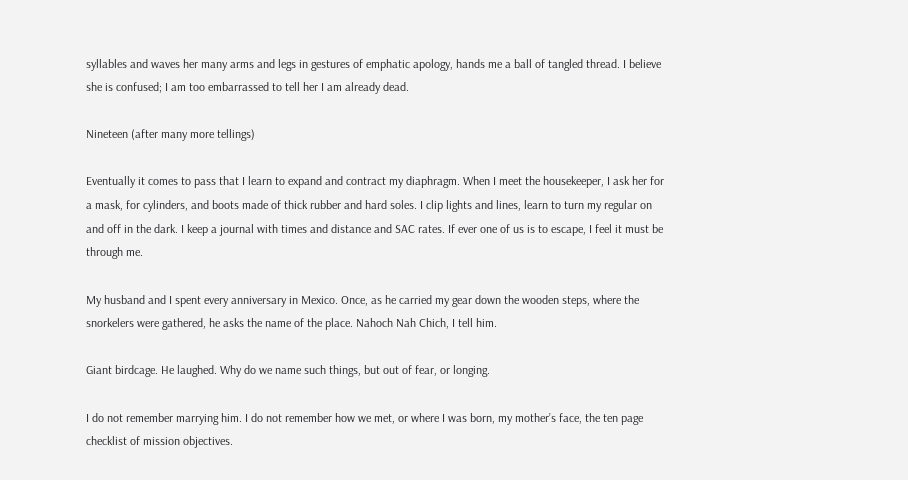syllables and waves her many arms and legs in gestures of emphatic apology, hands me a ball of tangled thread. I believe she is confused; I am too embarrassed to tell her I am already dead.

Nineteen (after many more tellings)

Eventually it comes to pass that I learn to expand and contract my diaphragm. When I meet the housekeeper, I ask her for a mask, for cylinders, and boots made of thick rubber and hard soles. I clip lights and lines, learn to turn my regular on and off in the dark. I keep a journal with times and distance and SAC rates. If ever one of us is to escape, I feel it must be through me.

My husband and I spent every anniversary in Mexico. Once, as he carried my gear down the wooden steps, where the snorkelers were gathered, he asks the name of the place. Nahoch Nah Chich, I tell him.

Giant birdcage. He laughed. Why do we name such things, but out of fear, or longing.

I do not remember marrying him. I do not remember how we met, or where I was born, my mother’s face, the ten page checklist of mission objectives.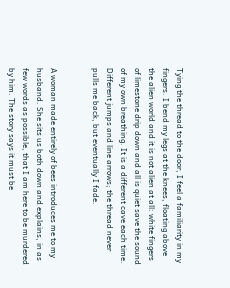Tying the thread to the door, I feel a familiarity in my fingers. I bend my legs at the knees, floating above the alien world and it is not alien at all: white fingers of limestone drip down and all is quiet save the sound of my own breathing. It is a different cave each time. Different jumps and line arrows; the thread never pulls me back, but eventually I fade.


A woman made entirely of bees introduces me to my husband. She sits us both down and explains, in as few words as possible, that I am here to be murdered by him. The story says it must be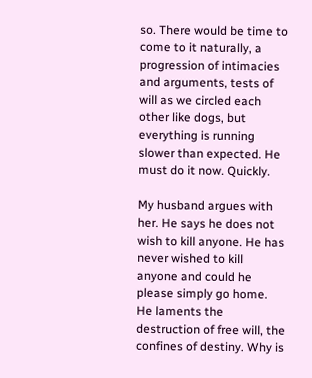so. There would be time to come to it naturally, a progression of intimacies and arguments, tests of will as we circled each other like dogs, but everything is running slower than expected. He must do it now. Quickly.

My husband argues with her. He says he does not wish to kill anyone. He has never wished to kill anyone and could he please simply go home. He laments the destruction of free will, the confines of destiny. Why is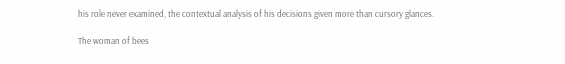his role never examined, the contextual analysis of his decisions given more than cursory glances.

The woman of bees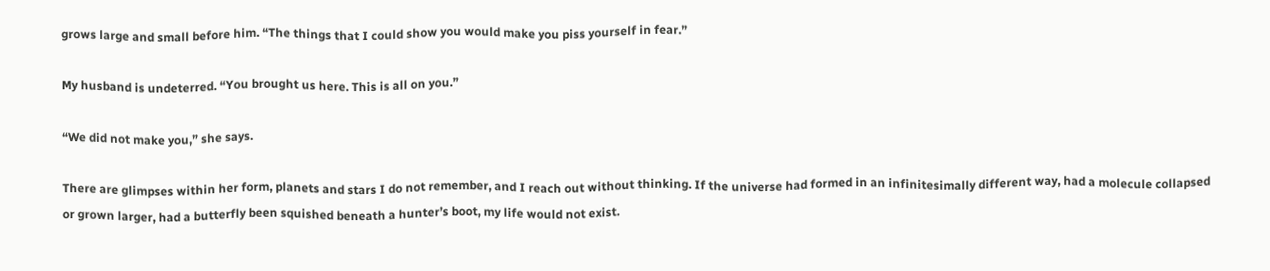grows large and small before him. “The things that I could show you would make you piss yourself in fear.”

My husband is undeterred. “You brought us here. This is all on you.”

“We did not make you,” she says.

There are glimpses within her form, planets and stars I do not remember, and I reach out without thinking. If the universe had formed in an infinitesimally different way, had a molecule collapsed or grown larger, had a butterfly been squished beneath a hunter’s boot, my life would not exist.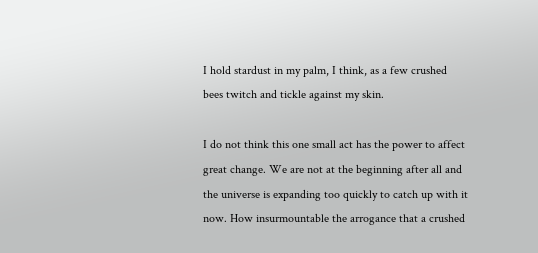I hold stardust in my palm, I think, as a few crushed bees twitch and tickle against my skin.

I do not think this one small act has the power to affect great change. We are not at the beginning after all and the universe is expanding too quickly to catch up with it now. How insurmountable the arrogance that a crushed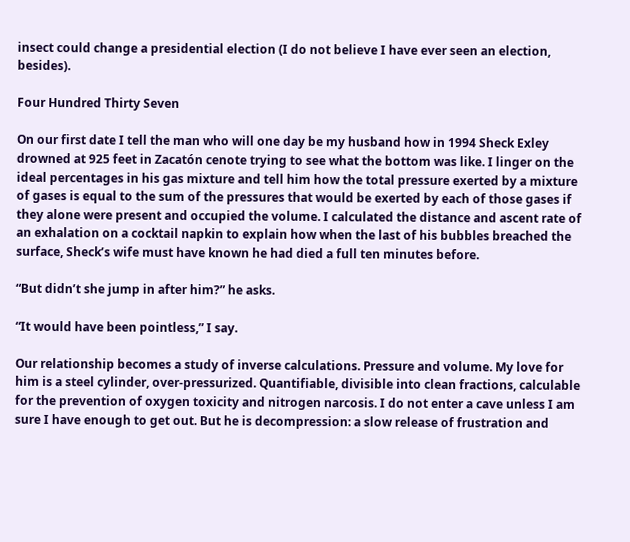insect could change a presidential election (I do not believe I have ever seen an election, besides).

Four Hundred Thirty Seven

On our first date I tell the man who will one day be my husband how in 1994 Sheck Exley drowned at 925 feet in Zacatón cenote trying to see what the bottom was like. I linger on the ideal percentages in his gas mixture and tell him how the total pressure exerted by a mixture of gases is equal to the sum of the pressures that would be exerted by each of those gases if they alone were present and occupied the volume. I calculated the distance and ascent rate of an exhalation on a cocktail napkin to explain how when the last of his bubbles breached the surface, Sheck’s wife must have known he had died a full ten minutes before.

“But didn’t she jump in after him?” he asks.

“It would have been pointless,” I say.

Our relationship becomes a study of inverse calculations. Pressure and volume. My love for him is a steel cylinder, over-pressurized. Quantifiable, divisible into clean fractions, calculable for the prevention of oxygen toxicity and nitrogen narcosis. I do not enter a cave unless I am sure I have enough to get out. But he is decompression: a slow release of frustration and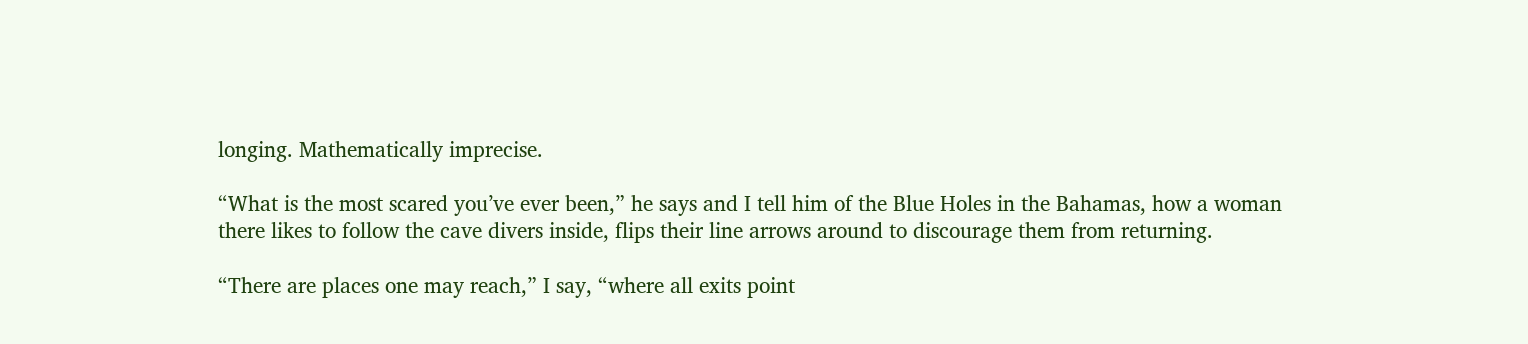longing. Mathematically imprecise.

“What is the most scared you’ve ever been,” he says and I tell him of the Blue Holes in the Bahamas, how a woman there likes to follow the cave divers inside, flips their line arrows around to discourage them from returning.

“There are places one may reach,” I say, “where all exits point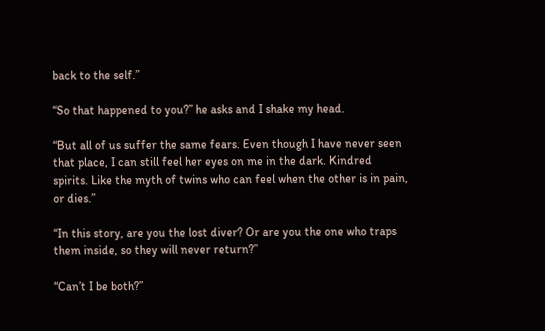back to the self.”

“So that happened to you?” he asks and I shake my head.

“But all of us suffer the same fears. Even though I have never seen that place, I can still feel her eyes on me in the dark. Kindred spirits. Like the myth of twins who can feel when the other is in pain, or dies.”

“In this story, are you the lost diver? Or are you the one who traps them inside, so they will never return?”

“Can’t I be both?”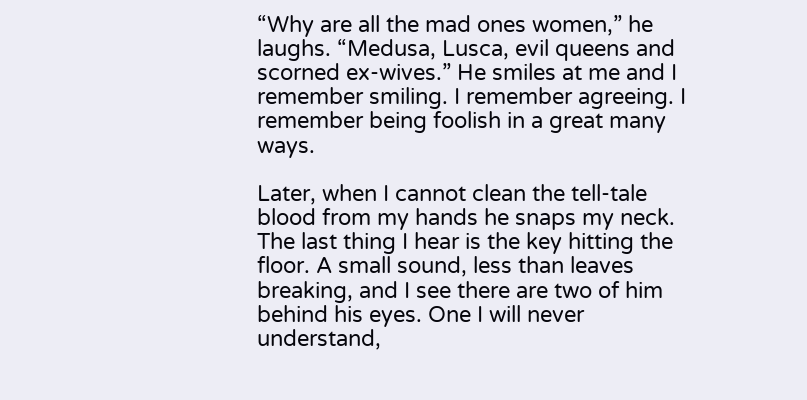“Why are all the mad ones women,” he laughs. “Medusa, Lusca, evil queens and scorned ex-wives.” He smiles at me and I remember smiling. I remember agreeing. I remember being foolish in a great many ways.

Later, when I cannot clean the tell-tale blood from my hands he snaps my neck. The last thing I hear is the key hitting the floor. A small sound, less than leaves breaking, and I see there are two of him behind his eyes. One I will never understand,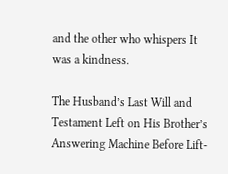and the other who whispers It was a kindness.

The Husband’s Last Will and Testament Left on His Brother’s Answering Machine Before Lift-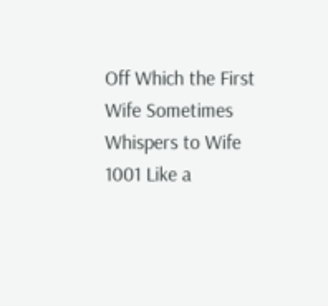Off Which the First Wife Sometimes Whispers to Wife 1001 Like a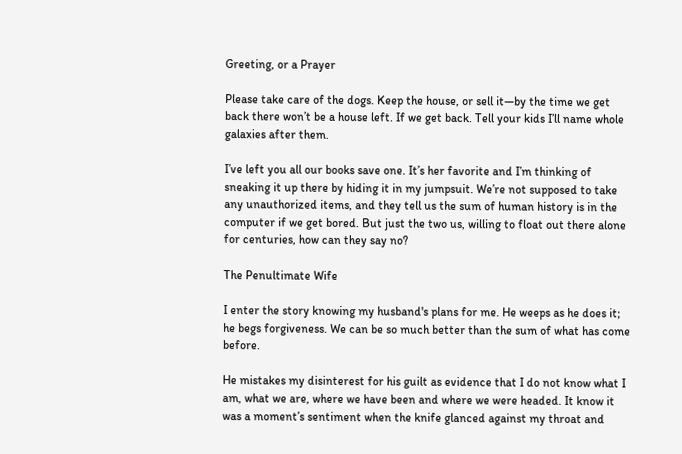Greeting, or a Prayer

Please take care of the dogs. Keep the house, or sell it—by the time we get back there won’t be a house left. If we get back. Tell your kids I’ll name whole galaxies after them.

I’ve left you all our books save one. It’s her favorite and I’m thinking of sneaking it up there by hiding it in my jumpsuit. We’re not supposed to take any unauthorized items, and they tell us the sum of human history is in the computer if we get bored. But just the two us, willing to float out there alone for centuries, how can they say no?

The Penultimate Wife

I enter the story knowing my husband's plans for me. He weeps as he does it; he begs forgiveness. We can be so much better than the sum of what has come before.

He mistakes my disinterest for his guilt as evidence that I do not know what I am, what we are, where we have been and where we were headed. It know it was a moment’s sentiment when the knife glanced against my throat and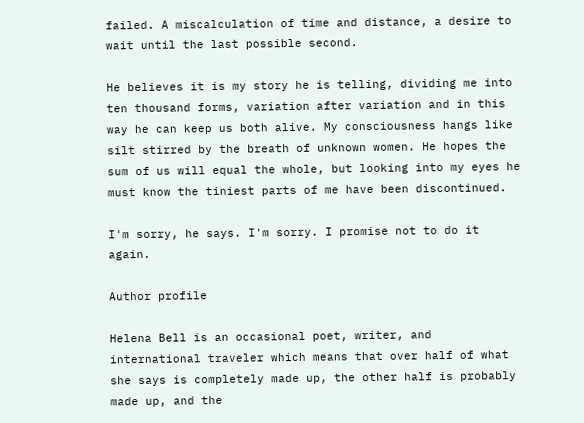failed. A miscalculation of time and distance, a desire to wait until the last possible second.

He believes it is my story he is telling, dividing me into ten thousand forms, variation after variation and in this way he can keep us both alive. My consciousness hangs like silt stirred by the breath of unknown women. He hopes the sum of us will equal the whole, but looking into my eyes he must know the tiniest parts of me have been discontinued.

I'm sorry, he says. I'm sorry. I promise not to do it again.

Author profile

Helena Bell is an occasional poet, writer, and international traveler which means that over half of what she says is completely made up, the other half is probably made up, and the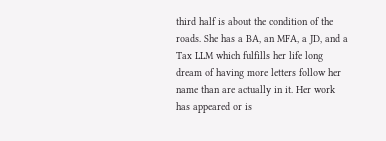third half is about the condition of the roads. She has a BA, an MFA, a JD, and a Tax LLM which fulfills her life long dream of having more letters follow her name than are actually in it. Her work has appeared or is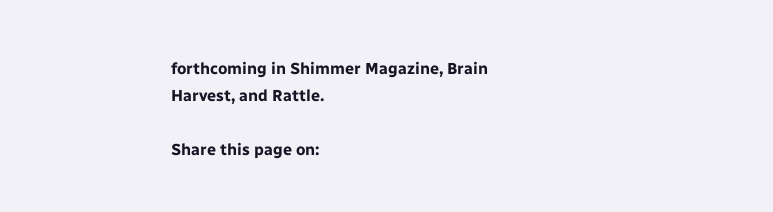forthcoming in Shimmer Magazine, Brain Harvest, and Rattle.

Share this page on: